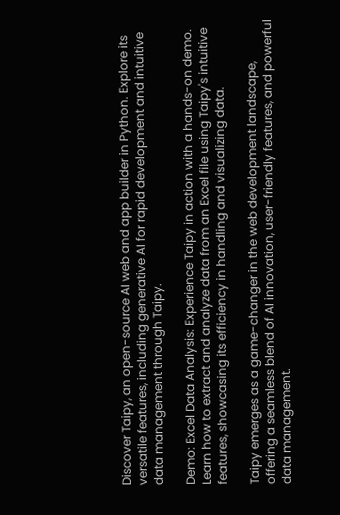Discover Taipy, an open-source AI web and app builder in Python. Explore its versatile features, including generative AI for rapid development and intuitive data management through Taipy.

Demo: Excel Data Analysis: Experience Taipy in action with a hands-on demo. Learn how to extract and analyze data from an Excel file using Taipy's intuitive features, showcasing its efficiency in handling and visualizing data.

Taipy emerges as a game-changer in the web development landscape, offering a seamless blend of AI innovation, user-friendly features, and powerful data management.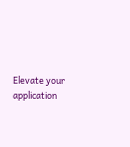Elevate your application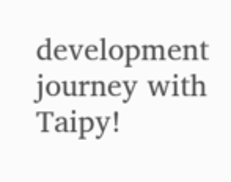development journey with Taipy!